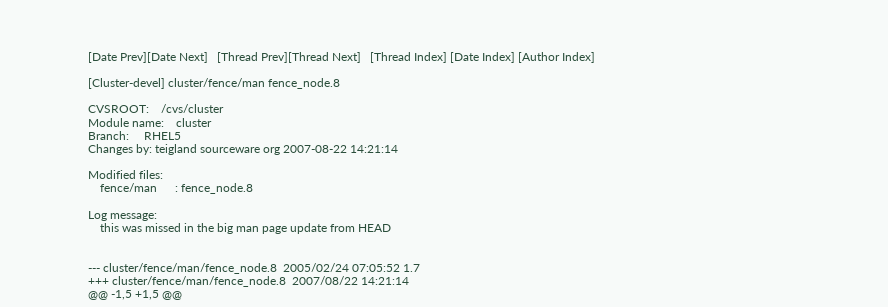[Date Prev][Date Next]   [Thread Prev][Thread Next]   [Thread Index] [Date Index] [Author Index]

[Cluster-devel] cluster/fence/man fence_node.8

CVSROOT:    /cvs/cluster
Module name:    cluster
Branch:     RHEL5
Changes by: teigland sourceware org 2007-08-22 14:21:14

Modified files:
    fence/man      : fence_node.8

Log message:
    this was missed in the big man page update from HEAD


--- cluster/fence/man/fence_node.8  2005/02/24 07:05:52 1.7
+++ cluster/fence/man/fence_node.8  2007/08/22 14:21:14
@@ -1,5 +1,5 @@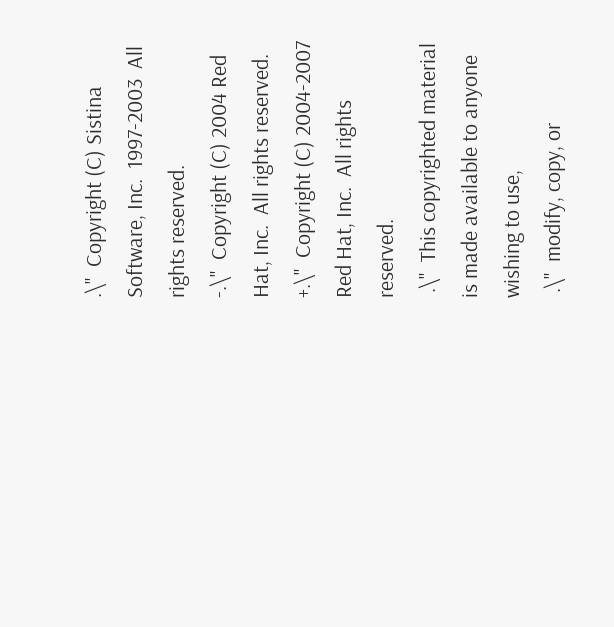.\"  Copyright (C) Sistina Software, Inc.  1997-2003  All rights reserved.
-.\"  Copyright (C) 2004 Red Hat, Inc.  All rights reserved.
+.\"  Copyright (C) 2004-2007 Red Hat, Inc.  All rights reserved.
 .\"  This copyrighted material is made available to anyone wishing to use,
 .\"  modify, copy, or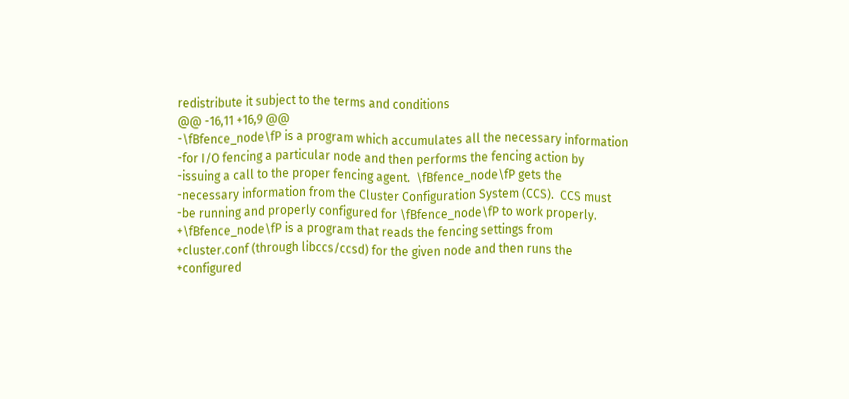redistribute it subject to the terms and conditions
@@ -16,11 +16,9 @@
-\fBfence_node\fP is a program which accumulates all the necessary information
-for I/O fencing a particular node and then performs the fencing action by
-issuing a call to the proper fencing agent.  \fBfence_node\fP gets the
-necessary information from the Cluster Configuration System (CCS).  CCS must
-be running and properly configured for \fBfence_node\fP to work properly.
+\fBfence_node\fP is a program that reads the fencing settings from
+cluster.conf (through libccs/ccsd) for the given node and then runs the
+configured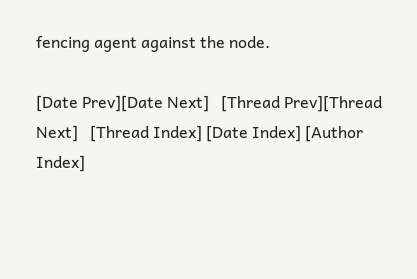fencing agent against the node.

[Date Prev][Date Next]   [Thread Prev][Thread Next]   [Thread Index] [Date Index] [Author Index]